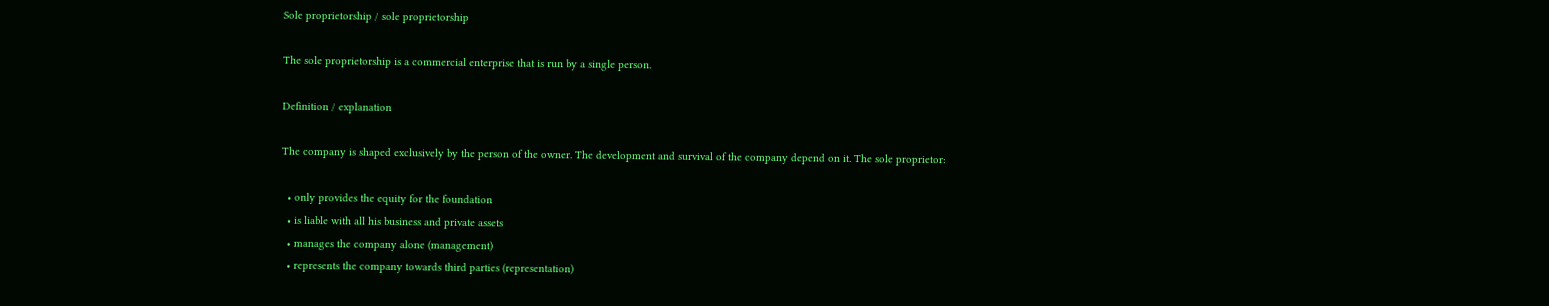Sole proprietorship / sole proprietorship

The sole proprietorship is a commercial enterprise that is run by a single person.

Definition / explanation

The company is shaped exclusively by the person of the owner. The development and survival of the company depend on it. The sole proprietor:

  • only provides the equity for the foundation
  • is liable with all his business and private assets
  • manages the company alone (management)
  • represents the company towards third parties (representation)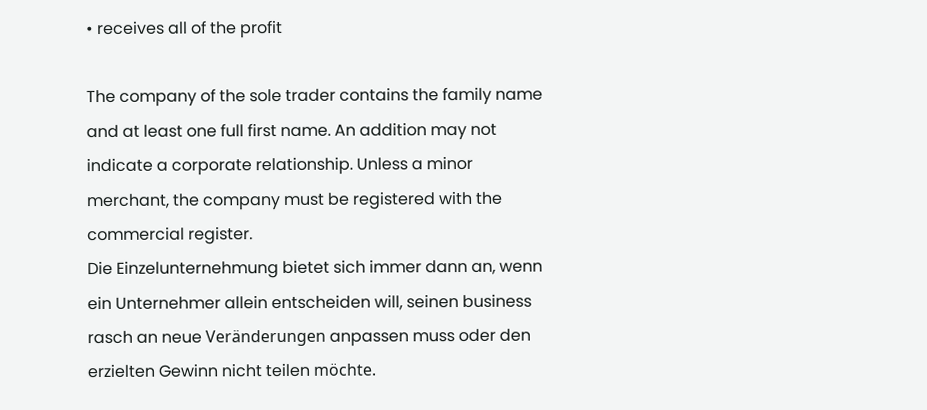• receives all of the profit

The company of the sole trader contains the family name and at least one full first name. An addition may not indicate a corporate relationship. Unless a minor merchant, the company must be registered with the commercial register.
Die Einzelunternehmung bietet sich immer dann an, wenn ein Unternehmer allein entscheiden will, seinen business rasch an neue Veränderungen anpassen muss oder den erzielten Gewinn nicht teilen möchte.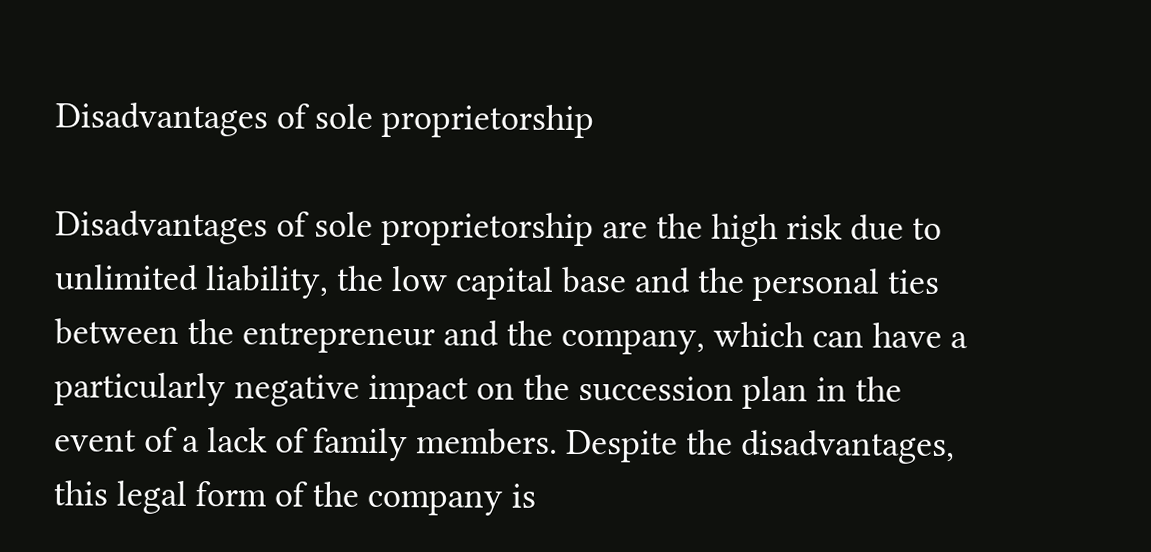Disadvantages of sole proprietorship

Disadvantages of sole proprietorship are the high risk due to unlimited liability, the low capital base and the personal ties between the entrepreneur and the company, which can have a particularly negative impact on the succession plan in the event of a lack of family members. Despite the disadvantages, this legal form of the company is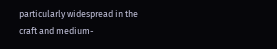particularly widespread in the craft and medium-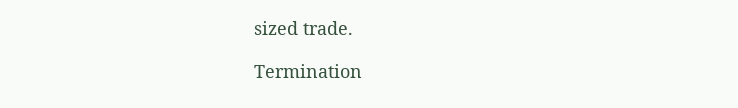sized trade.

Termination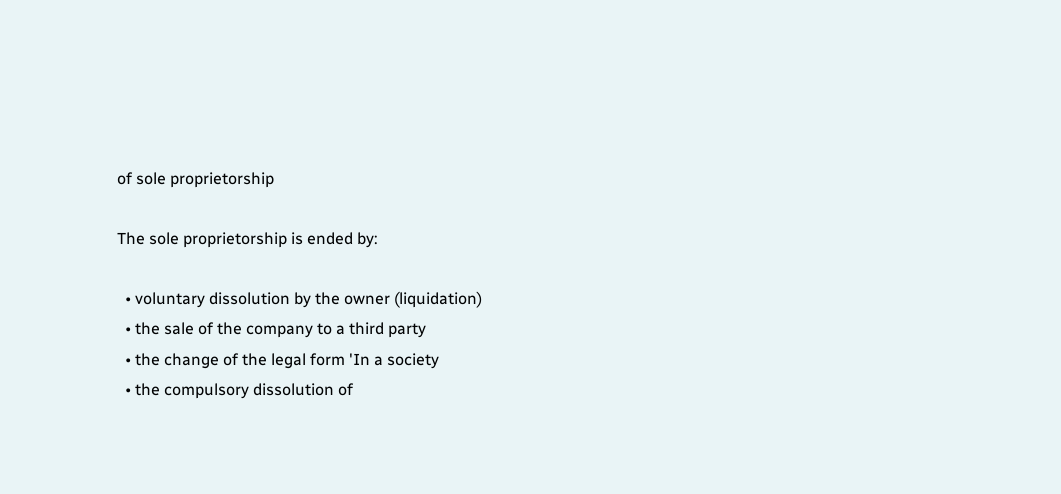of sole proprietorship

The sole proprietorship is ended by:

  • voluntary dissolution by the owner (liquidation)
  • the sale of the company to a third party
  • the change of the legal form 'In a society
  • the compulsory dissolution of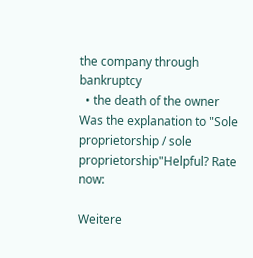the company through bankruptcy
  • the death of the owner
Was the explanation to "Sole proprietorship / sole proprietorship"Helpful? Rate now:

Weitere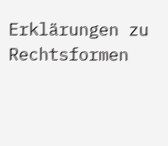Erklärungen zu Rechtsformen